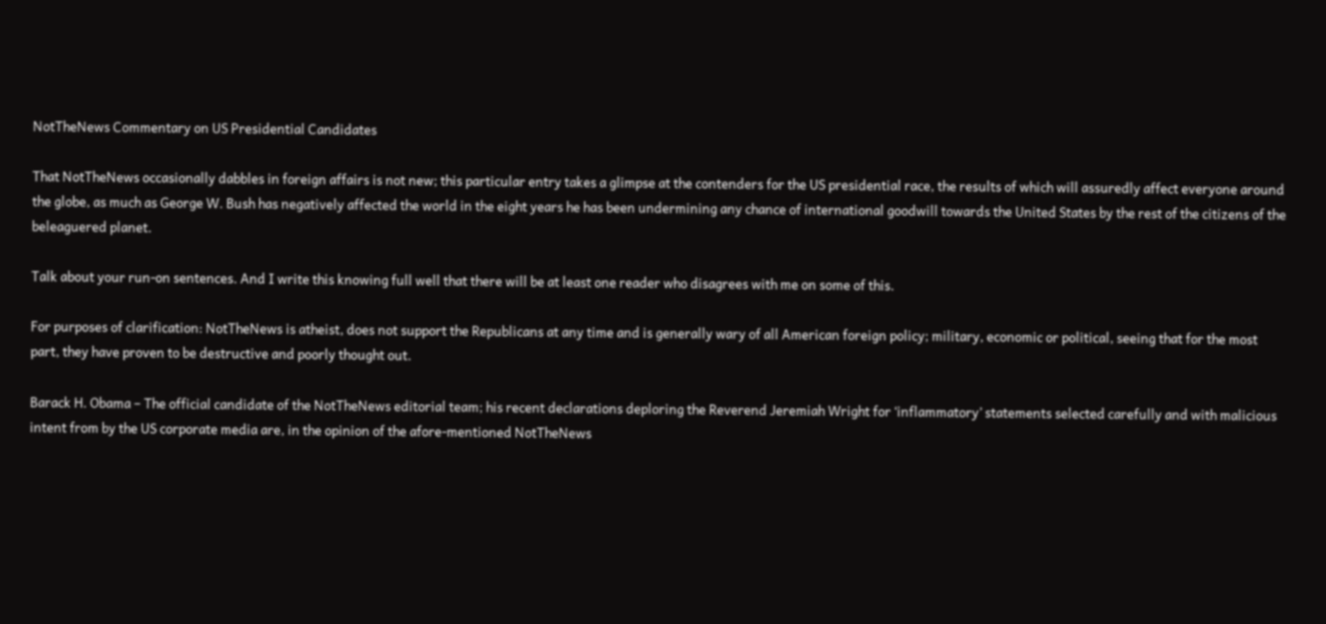NotTheNews Commentary on US Presidential Candidates

That NotTheNews occasionally dabbles in foreign affairs is not new; this particular entry takes a glimpse at the contenders for the US presidential race, the results of which will assuredly affect everyone around the globe, as much as George W. Bush has negatively affected the world in the eight years he has been undermining any chance of international goodwill towards the United States by the rest of the citizens of the beleaguered planet.

Talk about your run-on sentences. And I write this knowing full well that there will be at least one reader who disagrees with me on some of this.

For purposes of clarification: NotTheNews is atheist, does not support the Republicans at any time and is generally wary of all American foreign policy; military, economic or political, seeing that for the most part, they have proven to be destructive and poorly thought out.

Barack H. Obama – The official candidate of the NotTheNews editorial team; his recent declarations deploring the Reverend Jeremiah Wright for ‘inflammatory’ statements selected carefully and with malicious intent from by the US corporate media are, in the opinion of the afore-mentioned NotTheNews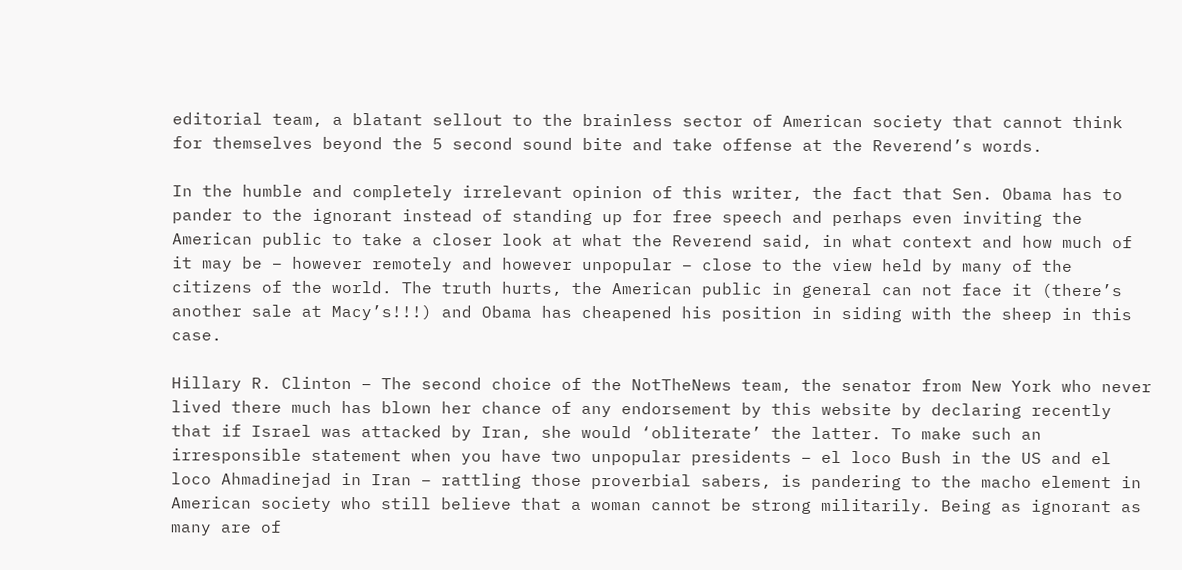editorial team, a blatant sellout to the brainless sector of American society that cannot think for themselves beyond the 5 second sound bite and take offense at the Reverend’s words.

In the humble and completely irrelevant opinion of this writer, the fact that Sen. Obama has to pander to the ignorant instead of standing up for free speech and perhaps even inviting the American public to take a closer look at what the Reverend said, in what context and how much of it may be – however remotely and however unpopular – close to the view held by many of the citizens of the world. The truth hurts, the American public in general can not face it (there’s another sale at Macy’s!!!) and Obama has cheapened his position in siding with the sheep in this case.

Hillary R. Clinton – The second choice of the NotTheNews team, the senator from New York who never lived there much has blown her chance of any endorsement by this website by declaring recently that if Israel was attacked by Iran, she would ‘obliterate’ the latter. To make such an irresponsible statement when you have two unpopular presidents – el loco Bush in the US and el loco Ahmadinejad in Iran – rattling those proverbial sabers, is pandering to the macho element in American society who still believe that a woman cannot be strong militarily. Being as ignorant as many are of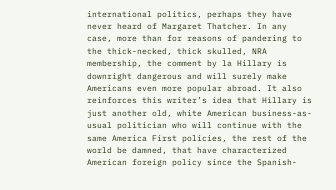international politics, perhaps they have never heard of Margaret Thatcher. In any case, more than for reasons of pandering to the thick-necked, thick skulled, NRA membership, the comment by la Hillary is downright dangerous and will surely make Americans even more popular abroad. It also reinforces this writer’s idea that Hillary is just another old, white American business-as-usual politician who will continue with the same America First policies, the rest of the world be damned, that have characterized American foreign policy since the Spanish-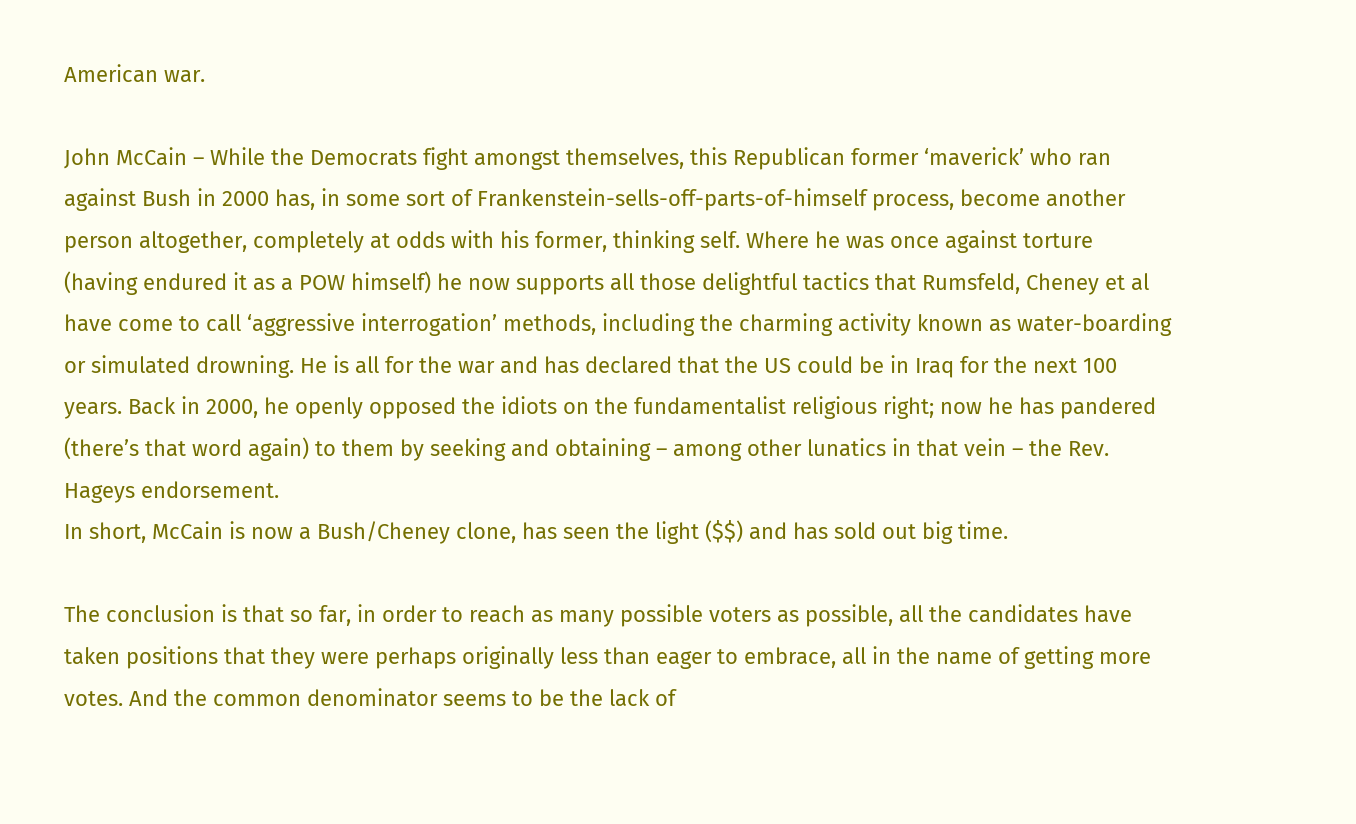American war.

John McCain – While the Democrats fight amongst themselves, this Republican former ‘maverick’ who ran against Bush in 2000 has, in some sort of Frankenstein-sells-off-parts-of-himself process, become another person altogether, completely at odds with his former, thinking self. Where he was once against torture (having endured it as a POW himself) he now supports all those delightful tactics that Rumsfeld, Cheney et al have come to call ‘aggressive interrogation’ methods, including the charming activity known as water-boarding or simulated drowning. He is all for the war and has declared that the US could be in Iraq for the next 100 years. Back in 2000, he openly opposed the idiots on the fundamentalist religious right; now he has pandered (there’s that word again) to them by seeking and obtaining – among other lunatics in that vein – the Rev. Hageys endorsement.
In short, McCain is now a Bush/Cheney clone, has seen the light ($$) and has sold out big time.

The conclusion is that so far, in order to reach as many possible voters as possible, all the candidates have taken positions that they were perhaps originally less than eager to embrace, all in the name of getting more votes. And the common denominator seems to be the lack of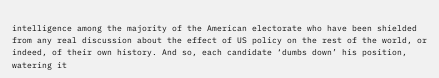intelligence among the majority of the American electorate who have been shielded from any real discussion about the effect of US policy on the rest of the world, or indeed, of their own history. And so, each candidate ‘dumbs down’ his position, watering it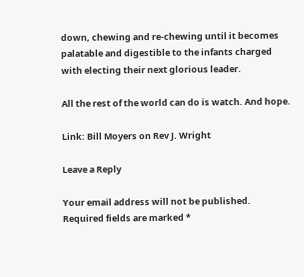down, chewing and re-chewing until it becomes palatable and digestible to the infants charged with electing their next glorious leader.

All the rest of the world can do is watch. And hope.

Link: Bill Moyers on Rev J. Wright

Leave a Reply

Your email address will not be published. Required fields are marked *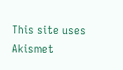This site uses Akismet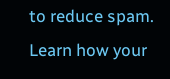to reduce spam. Learn how your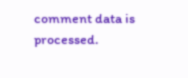comment data is processed.